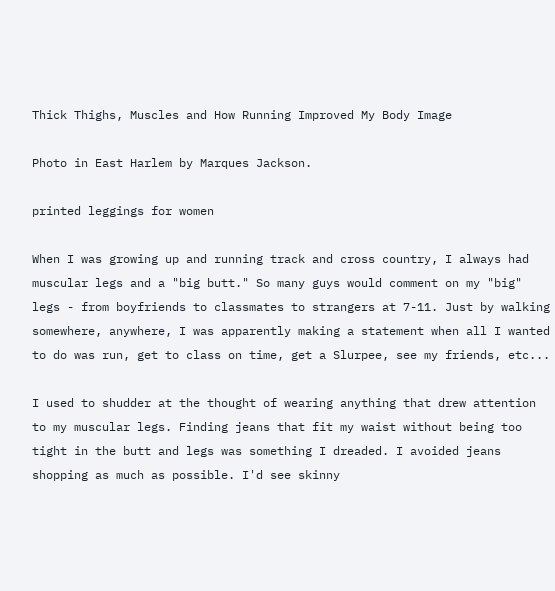Thick Thighs, Muscles and How Running Improved My Body Image

Photo in East Harlem by Marques Jackson.

printed leggings for women

When I was growing up and running track and cross country, I always had muscular legs and a "big butt." So many guys would comment on my "big" legs - from boyfriends to classmates to strangers at 7-11. Just by walking somewhere, anywhere, I was apparently making a statement when all I wanted to do was run, get to class on time, get a Slurpee, see my friends, etc...

I used to shudder at the thought of wearing anything that drew attention to my muscular legs. Finding jeans that fit my waist without being too tight in the butt and legs was something I dreaded. I avoided jeans shopping as much as possible. I'd see skinny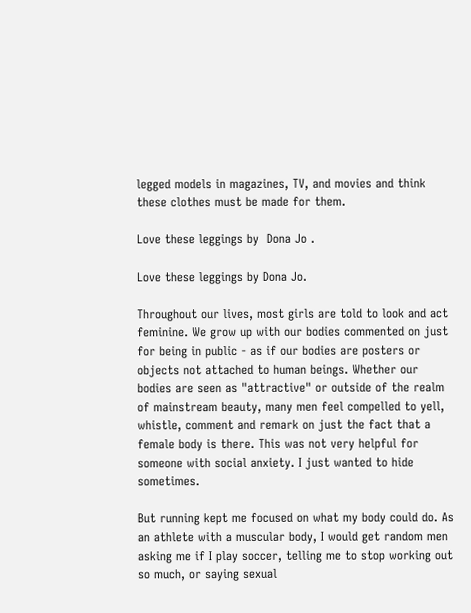legged models in magazines, TV, and movies and think these clothes must be made for them.

Love these leggings by  Dona Jo .

Love these leggings by Dona Jo.

Throughout our lives, most girls are told to look and act feminine. We grow up with our bodies commented on just for being in public - as if our bodies are posters or objects not attached to human beings. Whether our bodies are seen as "attractive" or outside of the realm of mainstream beauty, many men feel compelled to yell, whistle, comment and remark on just the fact that a female body is there. This was not very helpful for someone with social anxiety. I just wanted to hide sometimes.

But running kept me focused on what my body could do. As an athlete with a muscular body, I would get random men asking me if I play soccer, telling me to stop working out so much, or saying sexual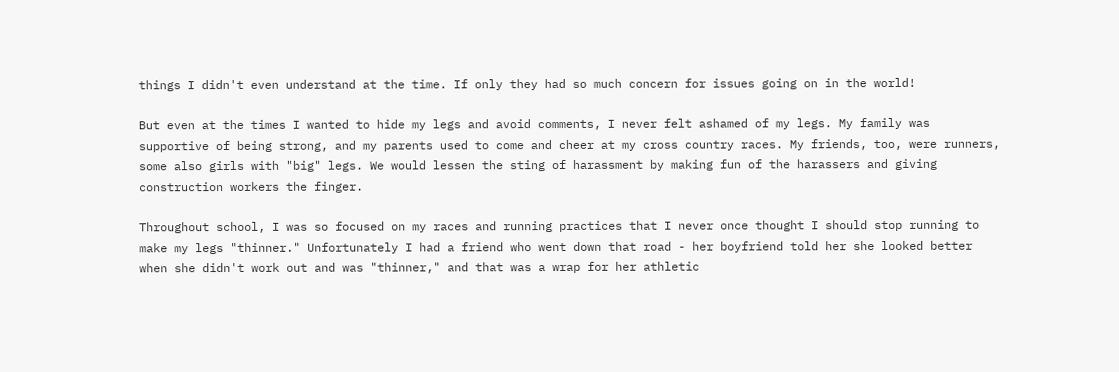things I didn't even understand at the time. If only they had so much concern for issues going on in the world!

But even at the times I wanted to hide my legs and avoid comments, I never felt ashamed of my legs. My family was supportive of being strong, and my parents used to come and cheer at my cross country races. My friends, too, were runners, some also girls with "big" legs. We would lessen the sting of harassment by making fun of the harassers and giving construction workers the finger.

Throughout school, I was so focused on my races and running practices that I never once thought I should stop running to make my legs "thinner." Unfortunately I had a friend who went down that road - her boyfriend told her she looked better when she didn't work out and was "thinner," and that was a wrap for her athletic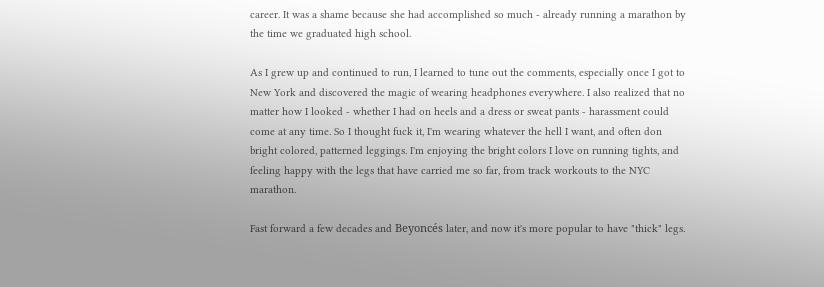career. It was a shame because she had accomplished so much - already running a marathon by the time we graduated high school.

As I grew up and continued to run, I learned to tune out the comments, especially once I got to New York and discovered the magic of wearing headphones everywhere. I also realized that no matter how I looked - whether I had on heels and a dress or sweat pants - harassment could come at any time. So I thought fuck it, I'm wearing whatever the hell I want, and often don bright colored, patterned leggings. I'm enjoying the bright colors I love on running tights, and feeling happy with the legs that have carried me so far, from track workouts to the NYC marathon.

Fast forward a few decades and Beyoncés later, and now it's more popular to have "thick" legs.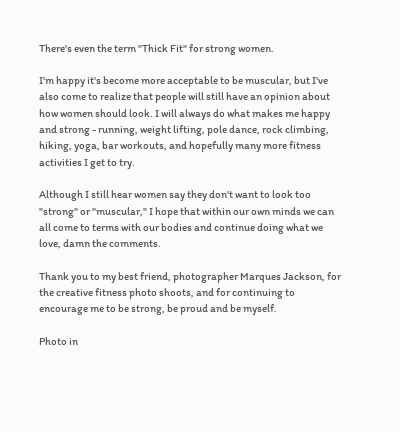There's even the term "Thick Fit" for strong women.

I'm happy it's become more acceptable to be muscular, but I've also come to realize that people will still have an opinion about how women should look. I will always do what makes me happy and strong - running, weight lifting, pole dance, rock climbing, hiking, yoga, bar workouts, and hopefully many more fitness activities I get to try.

Although I still hear women say they don't want to look too "strong" or "muscular," I hope that within our own minds we can all come to terms with our bodies and continue doing what we love, damn the comments.

Thank you to my best friend, photographer Marques Jackson, for the creative fitness photo shoots, and for continuing to encourage me to be strong, be proud and be myself.

Photo in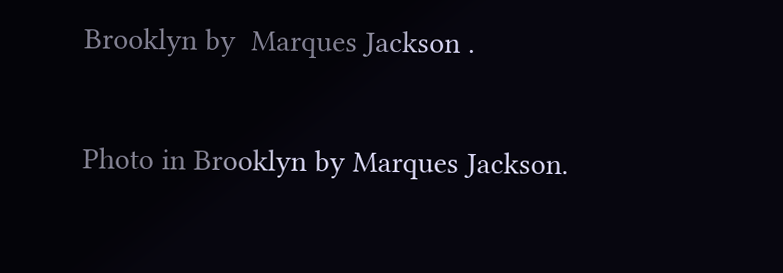Brooklyn by  Marques Jackson .

Photo in Brooklyn by Marques Jackson.